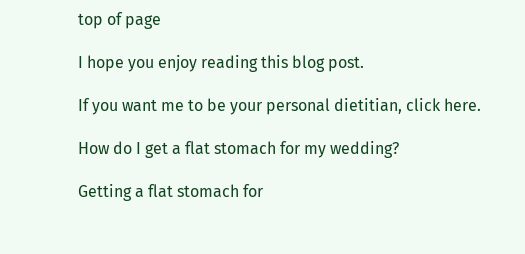top of page

I hope you enjoy reading this blog post.

If you want me to be your personal dietitian, click here.

How do I get a flat stomach for my wedding?

Getting a flat stomach for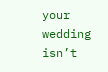your wedding isn’t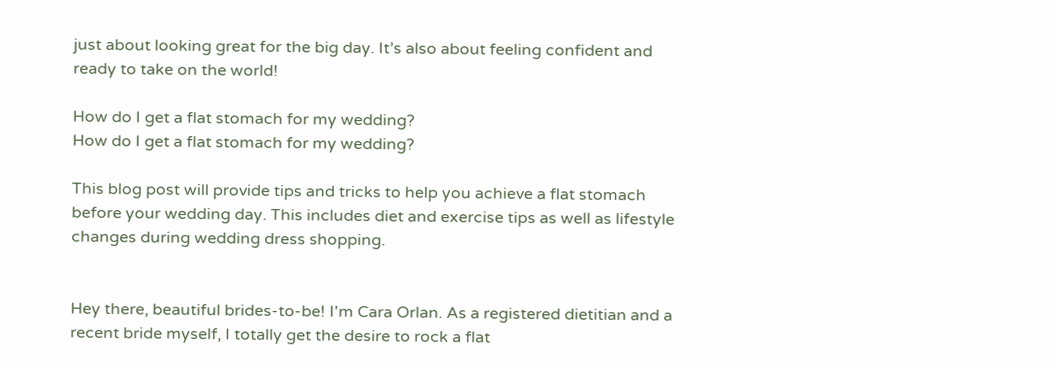just about looking great for the big day. It’s also about feeling confident and ready to take on the world!

How do I get a flat stomach for my wedding?
How do I get a flat stomach for my wedding?

This blog post will provide tips and tricks to help you achieve a flat stomach before your wedding day. This includes diet and exercise tips as well as lifestyle changes during wedding dress shopping.


Hey there, beautiful brides-to-be! I'm Cara Orlan. As a registered dietitian and a recent bride myself, I totally get the desire to rock a flat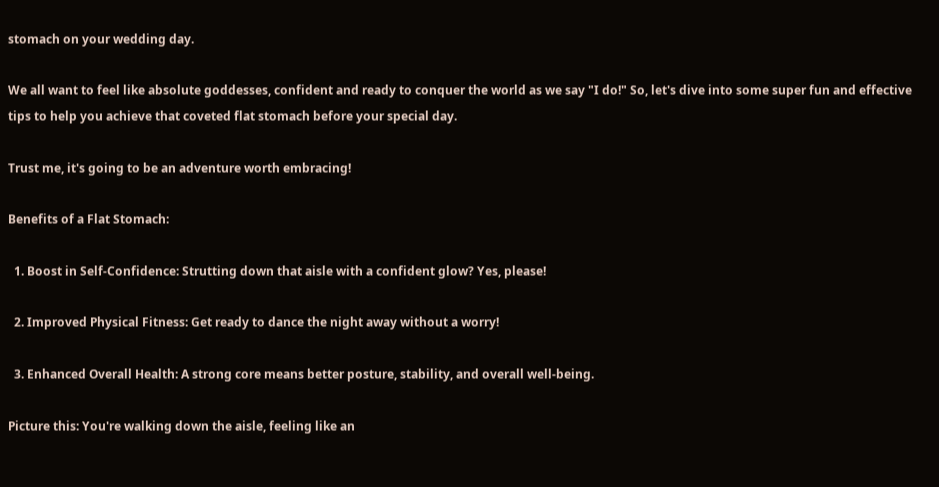stomach on your wedding day.

We all want to feel like absolute goddesses, confident and ready to conquer the world as we say "I do!" So, let's dive into some super fun and effective tips to help you achieve that coveted flat stomach before your special day.

Trust me, it's going to be an adventure worth embracing!

Benefits of a Flat Stomach:

  1. Boost in Self-Confidence: Strutting down that aisle with a confident glow? Yes, please!

  2. Improved Physical Fitness: Get ready to dance the night away without a worry!

  3. Enhanced Overall Health: A strong core means better posture, stability, and overall well-being.

Picture this: You're walking down the aisle, feeling like an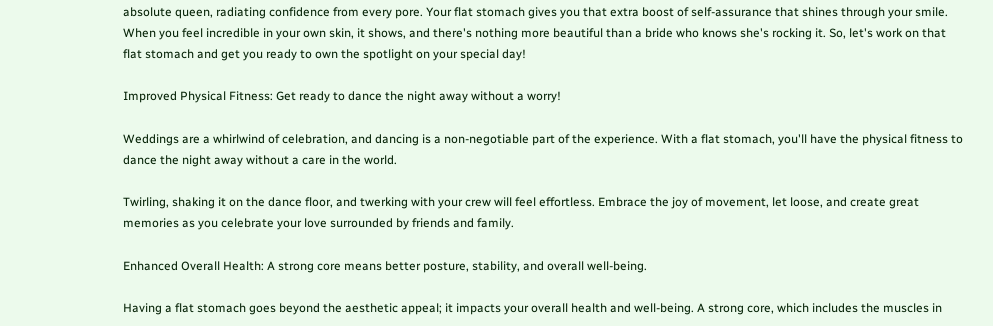absolute queen, radiating confidence from every pore. Your flat stomach gives you that extra boost of self-assurance that shines through your smile. When you feel incredible in your own skin, it shows, and there's nothing more beautiful than a bride who knows she's rocking it. So, let's work on that flat stomach and get you ready to own the spotlight on your special day!

Improved Physical Fitness: Get ready to dance the night away without a worry!

Weddings are a whirlwind of celebration, and dancing is a non-negotiable part of the experience. With a flat stomach, you'll have the physical fitness to dance the night away without a care in the world.

Twirling, shaking it on the dance floor, and twerking with your crew will feel effortless. Embrace the joy of movement, let loose, and create great memories as you celebrate your love surrounded by friends and family.

Enhanced Overall Health: A strong core means better posture, stability, and overall well-being.

Having a flat stomach goes beyond the aesthetic appeal; it impacts your overall health and well-being. A strong core, which includes the muscles in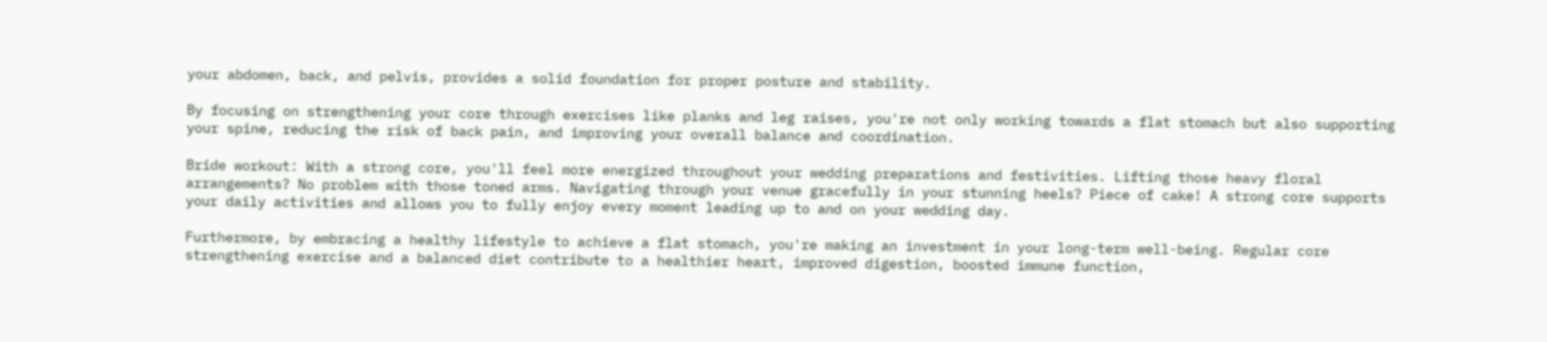your abdomen, back, and pelvis, provides a solid foundation for proper posture and stability.

By focusing on strengthening your core through exercises like planks and leg raises, you're not only working towards a flat stomach but also supporting your spine, reducing the risk of back pain, and improving your overall balance and coordination.

Bride workout: With a strong core, you'll feel more energized throughout your wedding preparations and festivities. Lifting those heavy floral arrangements? No problem with those toned arms. Navigating through your venue gracefully in your stunning heels? Piece of cake! A strong core supports your daily activities and allows you to fully enjoy every moment leading up to and on your wedding day.

Furthermore, by embracing a healthy lifestyle to achieve a flat stomach, you're making an investment in your long-term well-being. Regular core strengthening exercise and a balanced diet contribute to a healthier heart, improved digestion, boosted immune function,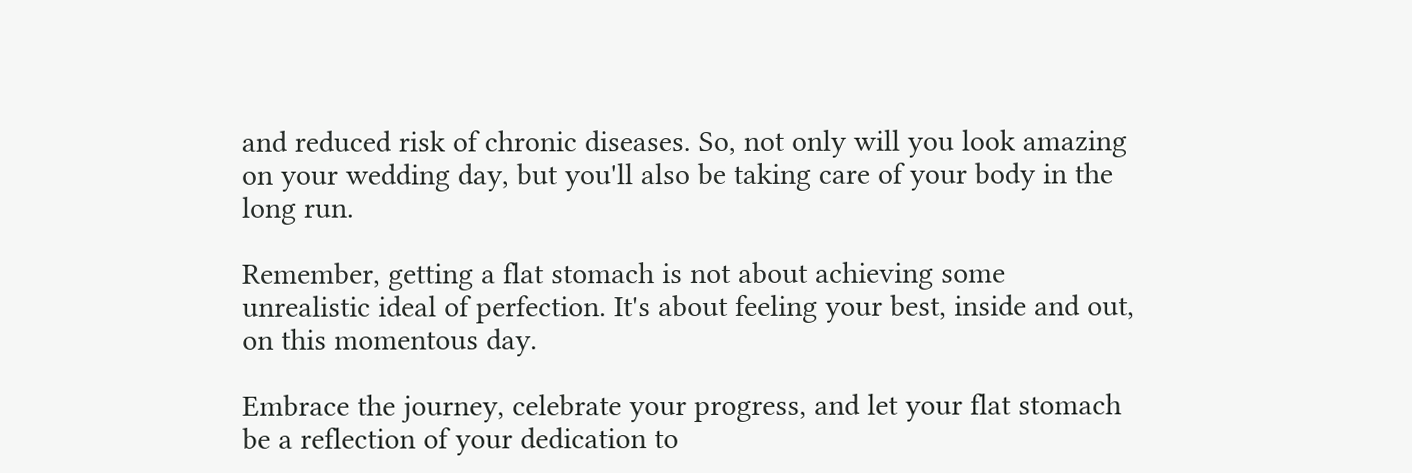and reduced risk of chronic diseases. So, not only will you look amazing on your wedding day, but you'll also be taking care of your body in the long run.

Remember, getting a flat stomach is not about achieving some unrealistic ideal of perfection. It's about feeling your best, inside and out, on this momentous day.

Embrace the journey, celebrate your progress, and let your flat stomach be a reflection of your dedication to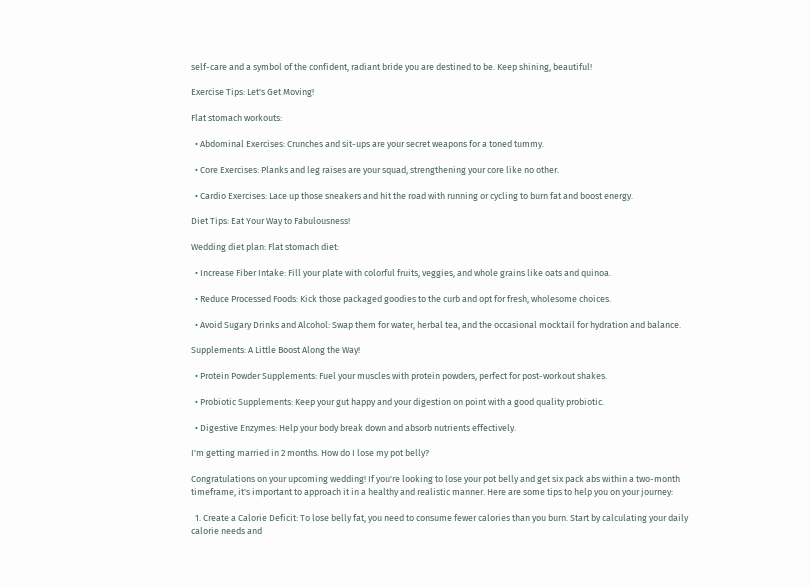self-care and a symbol of the confident, radiant bride you are destined to be. Keep shining, beautiful!

Exercise Tips: Let's Get Moving!

Flat stomach workouts:

  • Abdominal Exercises: Crunches and sit-ups are your secret weapons for a toned tummy.

  • Core Exercises: Planks and leg raises are your squad, strengthening your core like no other.

  • Cardio Exercises: Lace up those sneakers and hit the road with running or cycling to burn fat and boost energy.

Diet Tips: Eat Your Way to Fabulousness!

Wedding diet plan: Flat stomach diet:

  • Increase Fiber Intake: Fill your plate with colorful fruits, veggies, and whole grains like oats and quinoa.

  • Reduce Processed Foods: Kick those packaged goodies to the curb and opt for fresh, wholesome choices.

  • Avoid Sugary Drinks and Alcohol: Swap them for water, herbal tea, and the occasional mocktail for hydration and balance.

Supplements: A Little Boost Along the Way!

  • Protein Powder Supplements: Fuel your muscles with protein powders, perfect for post-workout shakes.

  • Probiotic Supplements: Keep your gut happy and your digestion on point with a good quality probiotic.

  • Digestive Enzymes: Help your body break down and absorb nutrients effectively.

I'm getting married in 2 months. How do I lose my pot belly?

Congratulations on your upcoming wedding! If you're looking to lose your pot belly and get six pack abs within a two-month timeframe, it's important to approach it in a healthy and realistic manner. Here are some tips to help you on your journey:

  1. Create a Calorie Deficit: To lose belly fat, you need to consume fewer calories than you burn. Start by calculating your daily calorie needs and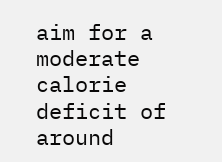aim for a moderate calorie deficit of around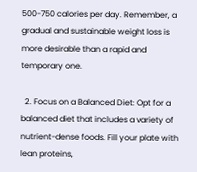500-750 calories per day. Remember, a gradual and sustainable weight loss is more desirable than a rapid and temporary one.

  2. Focus on a Balanced Diet: Opt for a balanced diet that includes a variety of nutrient-dense foods. Fill your plate with lean proteins,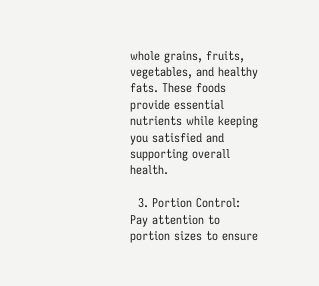whole grains, fruits, vegetables, and healthy fats. These foods provide essential nutrients while keeping you satisfied and supporting overall health.

  3. Portion Control: Pay attention to portion sizes to ensure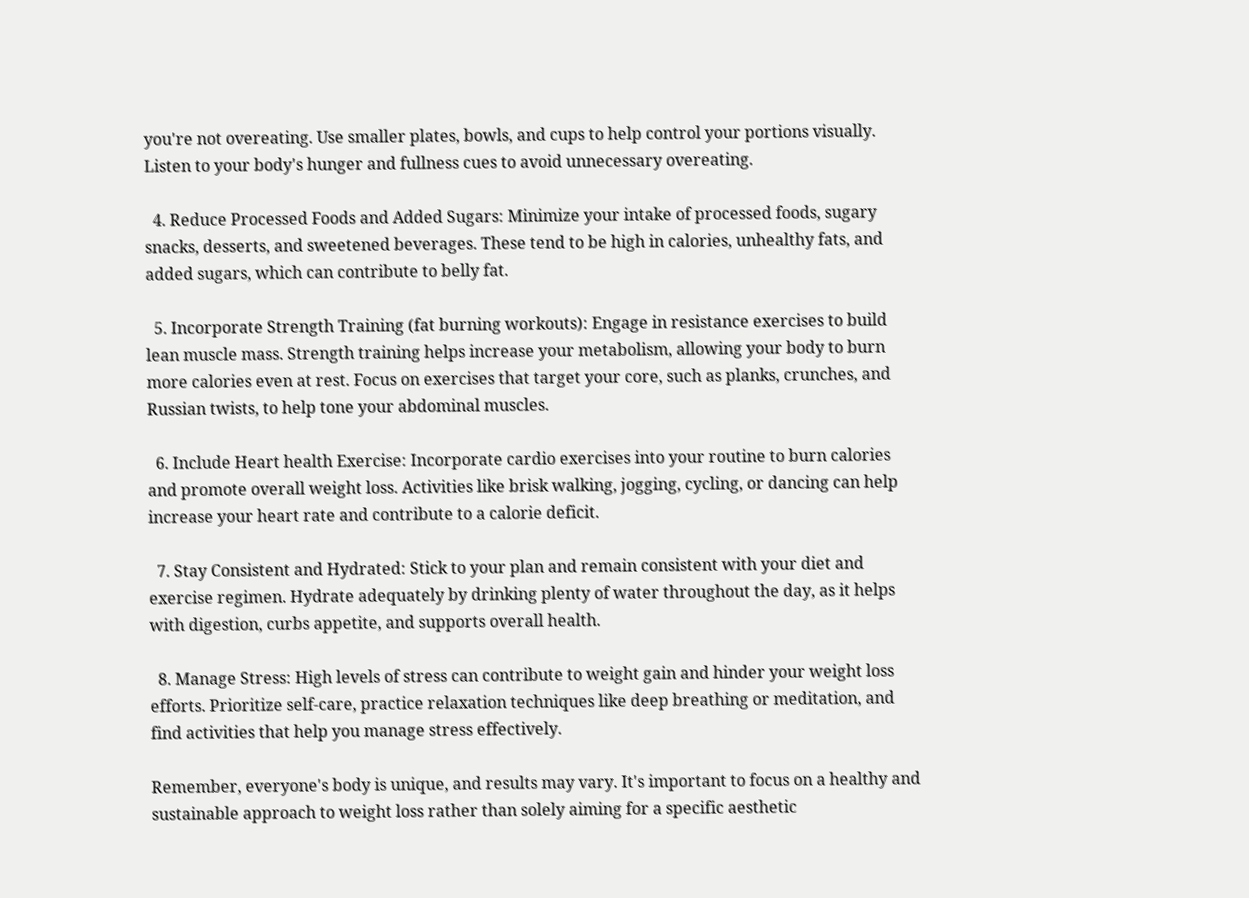you're not overeating. Use smaller plates, bowls, and cups to help control your portions visually. Listen to your body's hunger and fullness cues to avoid unnecessary overeating.

  4. Reduce Processed Foods and Added Sugars: Minimize your intake of processed foods, sugary snacks, desserts, and sweetened beverages. These tend to be high in calories, unhealthy fats, and added sugars, which can contribute to belly fat.

  5. Incorporate Strength Training (fat burning workouts): Engage in resistance exercises to build lean muscle mass. Strength training helps increase your metabolism, allowing your body to burn more calories even at rest. Focus on exercises that target your core, such as planks, crunches, and Russian twists, to help tone your abdominal muscles.

  6. Include Heart health Exercise: Incorporate cardio exercises into your routine to burn calories and promote overall weight loss. Activities like brisk walking, jogging, cycling, or dancing can help increase your heart rate and contribute to a calorie deficit.

  7. Stay Consistent and Hydrated: Stick to your plan and remain consistent with your diet and exercise regimen. Hydrate adequately by drinking plenty of water throughout the day, as it helps with digestion, curbs appetite, and supports overall health.

  8. Manage Stress: High levels of stress can contribute to weight gain and hinder your weight loss efforts. Prioritize self-care, practice relaxation techniques like deep breathing or meditation, and find activities that help you manage stress effectively.

Remember, everyone's body is unique, and results may vary. It's important to focus on a healthy and sustainable approach to weight loss rather than solely aiming for a specific aesthetic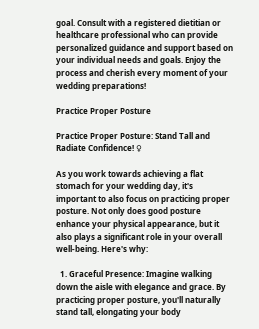goal. Consult with a registered dietitian or healthcare professional who can provide personalized guidance and support based on your individual needs and goals. Enjoy the process and cherish every moment of your wedding preparations!

Practice Proper Posture

Practice Proper Posture: Stand Tall and Radiate Confidence! ♀

As you work towards achieving a flat stomach for your wedding day, it's important to also focus on practicing proper posture. Not only does good posture enhance your physical appearance, but it also plays a significant role in your overall well-being. Here's why:

  1. Graceful Presence: Imagine walking down the aisle with elegance and grace. By practicing proper posture, you'll naturally stand tall, elongating your body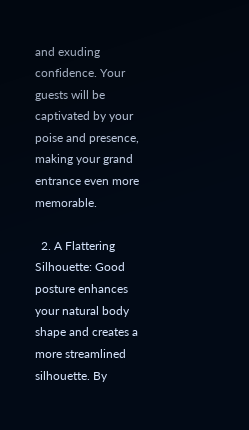and exuding confidence. Your guests will be captivated by your poise and presence, making your grand entrance even more memorable.

  2. A Flattering Silhouette: Good posture enhances your natural body shape and creates a more streamlined silhouette. By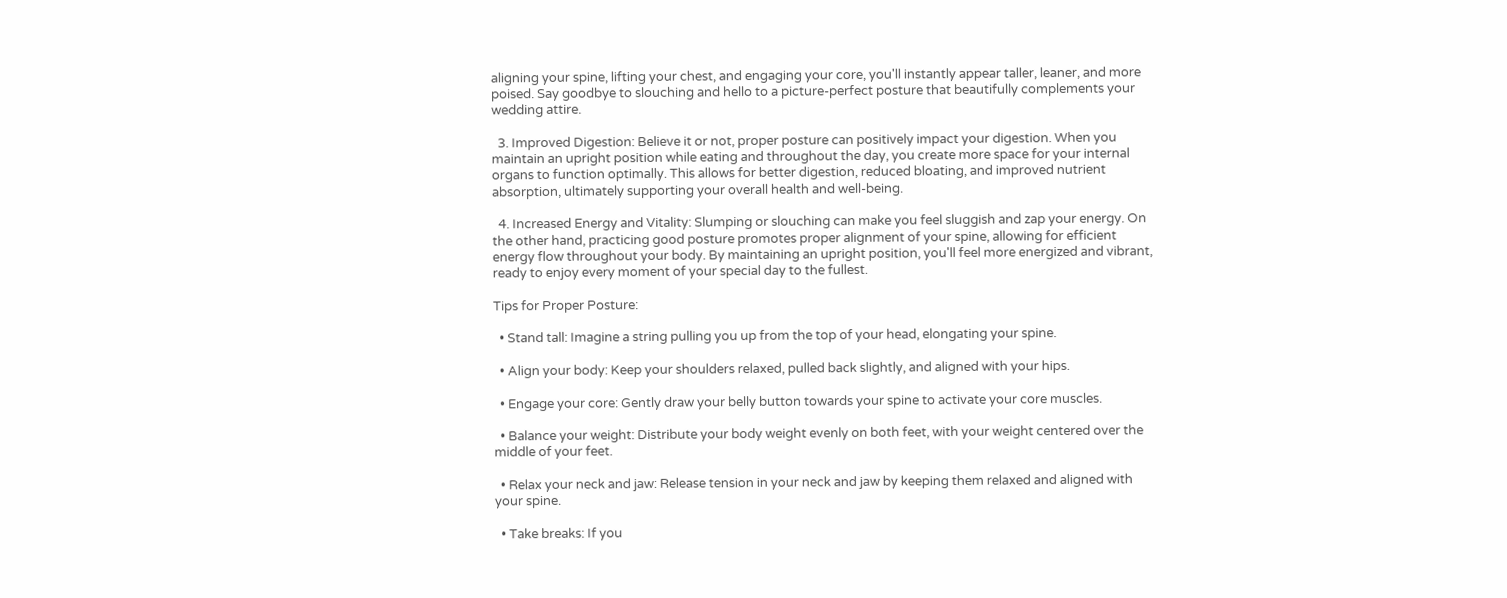aligning your spine, lifting your chest, and engaging your core, you'll instantly appear taller, leaner, and more poised. Say goodbye to slouching and hello to a picture-perfect posture that beautifully complements your wedding attire.

  3. Improved Digestion: Believe it or not, proper posture can positively impact your digestion. When you maintain an upright position while eating and throughout the day, you create more space for your internal organs to function optimally. This allows for better digestion, reduced bloating, and improved nutrient absorption, ultimately supporting your overall health and well-being.

  4. Increased Energy and Vitality: Slumping or slouching can make you feel sluggish and zap your energy. On the other hand, practicing good posture promotes proper alignment of your spine, allowing for efficient energy flow throughout your body. By maintaining an upright position, you'll feel more energized and vibrant, ready to enjoy every moment of your special day to the fullest.

Tips for Proper Posture:

  • Stand tall: Imagine a string pulling you up from the top of your head, elongating your spine.

  • Align your body: Keep your shoulders relaxed, pulled back slightly, and aligned with your hips.

  • Engage your core: Gently draw your belly button towards your spine to activate your core muscles.

  • Balance your weight: Distribute your body weight evenly on both feet, with your weight centered over the middle of your feet.

  • Relax your neck and jaw: Release tension in your neck and jaw by keeping them relaxed and aligned with your spine.

  • Take breaks: If you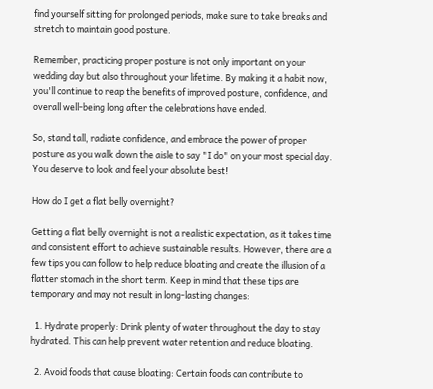find yourself sitting for prolonged periods, make sure to take breaks and stretch to maintain good posture.

Remember, practicing proper posture is not only important on your wedding day but also throughout your lifetime. By making it a habit now, you'll continue to reap the benefits of improved posture, confidence, and overall well-being long after the celebrations have ended.

So, stand tall, radiate confidence, and embrace the power of proper posture as you walk down the aisle to say "I do" on your most special day. You deserve to look and feel your absolute best!

How do I get a flat belly overnight?

Getting a flat belly overnight is not a realistic expectation, as it takes time and consistent effort to achieve sustainable results. However, there are a few tips you can follow to help reduce bloating and create the illusion of a flatter stomach in the short term. Keep in mind that these tips are temporary and may not result in long-lasting changes:

  1. Hydrate properly: Drink plenty of water throughout the day to stay hydrated. This can help prevent water retention and reduce bloating.

  2. Avoid foods that cause bloating: Certain foods can contribute to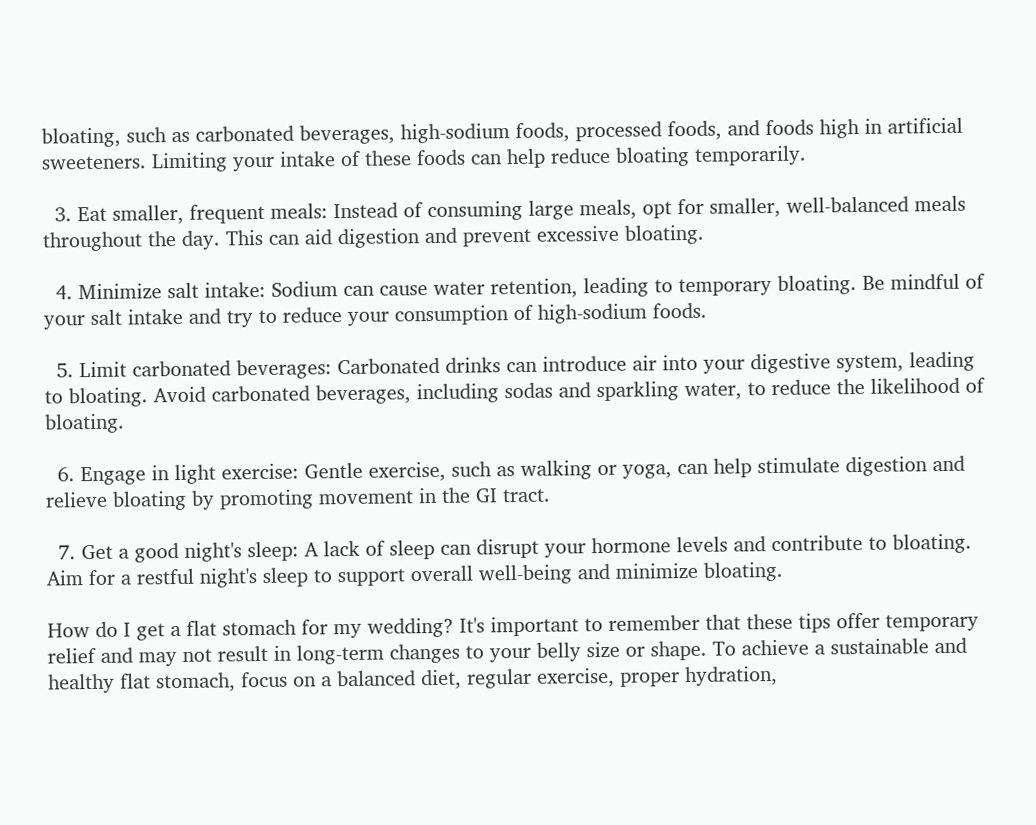bloating, such as carbonated beverages, high-sodium foods, processed foods, and foods high in artificial sweeteners. Limiting your intake of these foods can help reduce bloating temporarily.

  3. Eat smaller, frequent meals: Instead of consuming large meals, opt for smaller, well-balanced meals throughout the day. This can aid digestion and prevent excessive bloating.

  4. Minimize salt intake: Sodium can cause water retention, leading to temporary bloating. Be mindful of your salt intake and try to reduce your consumption of high-sodium foods.

  5. Limit carbonated beverages: Carbonated drinks can introduce air into your digestive system, leading to bloating. Avoid carbonated beverages, including sodas and sparkling water, to reduce the likelihood of bloating.

  6. Engage in light exercise: Gentle exercise, such as walking or yoga, can help stimulate digestion and relieve bloating by promoting movement in the GI tract.

  7. Get a good night's sleep: A lack of sleep can disrupt your hormone levels and contribute to bloating. Aim for a restful night's sleep to support overall well-being and minimize bloating.

How do I get a flat stomach for my wedding? It's important to remember that these tips offer temporary relief and may not result in long-term changes to your belly size or shape. To achieve a sustainable and healthy flat stomach, focus on a balanced diet, regular exercise, proper hydration,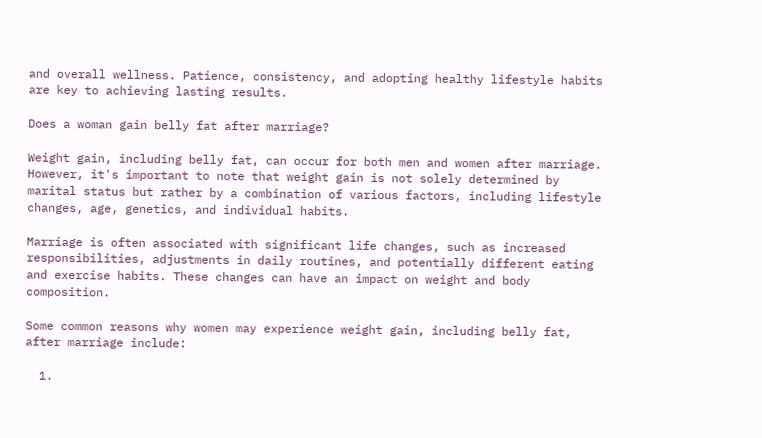and overall wellness. Patience, consistency, and adopting healthy lifestyle habits are key to achieving lasting results.

Does a woman gain belly fat after marriage?

Weight gain, including belly fat, can occur for both men and women after marriage. However, it's important to note that weight gain is not solely determined by marital status but rather by a combination of various factors, including lifestyle changes, age, genetics, and individual habits.

Marriage is often associated with significant life changes, such as increased responsibilities, adjustments in daily routines, and potentially different eating and exercise habits. These changes can have an impact on weight and body composition.

Some common reasons why women may experience weight gain, including belly fat, after marriage include:

  1.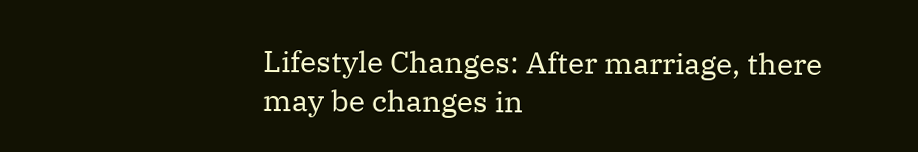Lifestyle Changes: After marriage, there may be changes in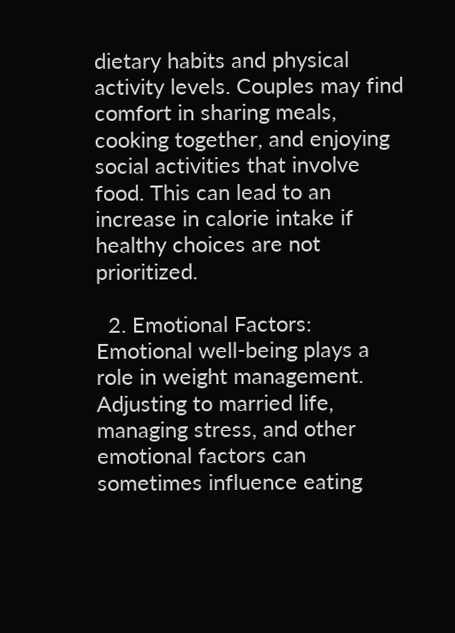dietary habits and physical activity levels. Couples may find comfort in sharing meals, cooking together, and enjoying social activities that involve food. This can lead to an increase in calorie intake if healthy choices are not prioritized.

  2. Emotional Factors: Emotional well-being plays a role in weight management. Adjusting to married life, managing stress, and other emotional factors can sometimes influence eating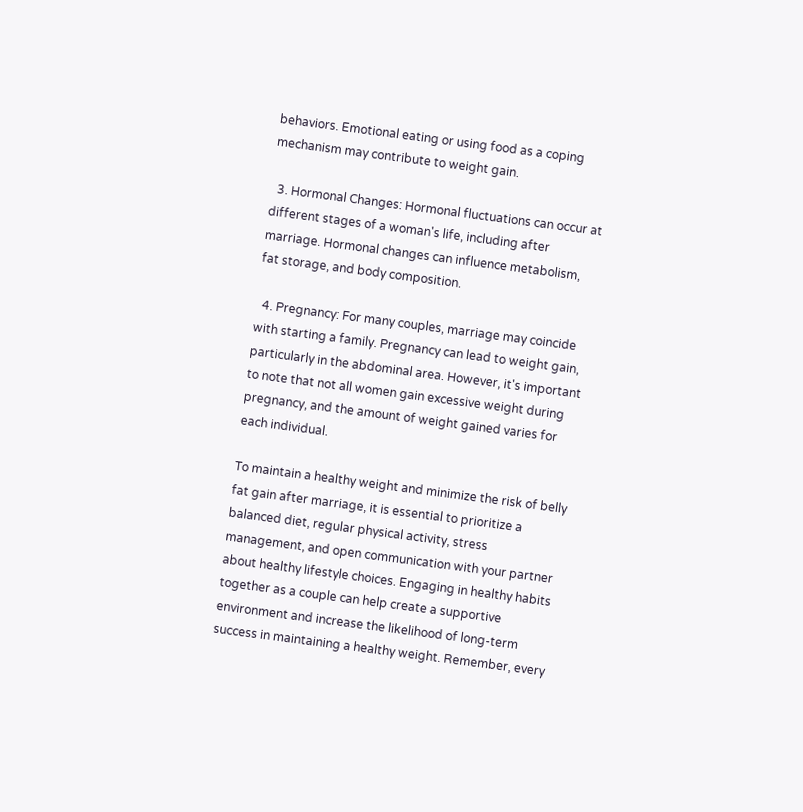behaviors. Emotional eating or using food as a coping mechanism may contribute to weight gain.

  3. Hormonal Changes: Hormonal fluctuations can occur at different stages of a woman's life, including after marriage. Hormonal changes can influence metabolism, fat storage, and body composition.

  4. Pregnancy: For many couples, marriage may coincide with starting a family. Pregnancy can lead to weight gain, particularly in the abdominal area. However, it's important to note that not all women gain excessive weight during pregnancy, and the amount of weight gained varies for each individual.

To maintain a healthy weight and minimize the risk of belly fat gain after marriage, it is essential to prioritize a balanced diet, regular physical activity, stress management, and open communication with your partner about healthy lifestyle choices. Engaging in healthy habits together as a couple can help create a supportive environment and increase the likelihood of long-term success in maintaining a healthy weight. Remember, every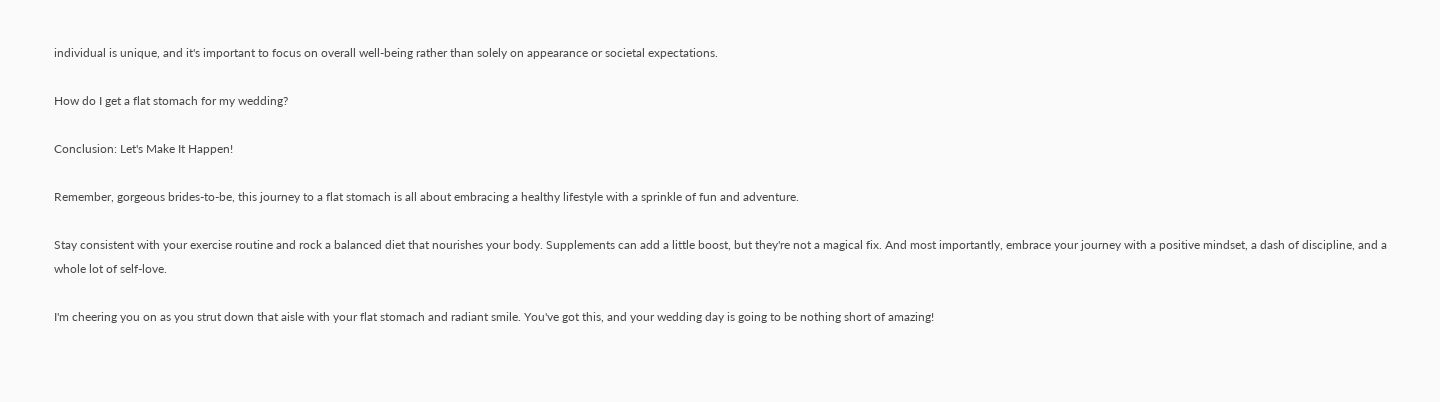individual is unique, and it's important to focus on overall well-being rather than solely on appearance or societal expectations.

How do I get a flat stomach for my wedding?

Conclusion: Let's Make It Happen!

Remember, gorgeous brides-to-be, this journey to a flat stomach is all about embracing a healthy lifestyle with a sprinkle of fun and adventure.

Stay consistent with your exercise routine and rock a balanced diet that nourishes your body. Supplements can add a little boost, but they're not a magical fix. And most importantly, embrace your journey with a positive mindset, a dash of discipline, and a whole lot of self-love.

I'm cheering you on as you strut down that aisle with your flat stomach and radiant smile. You've got this, and your wedding day is going to be nothing short of amazing!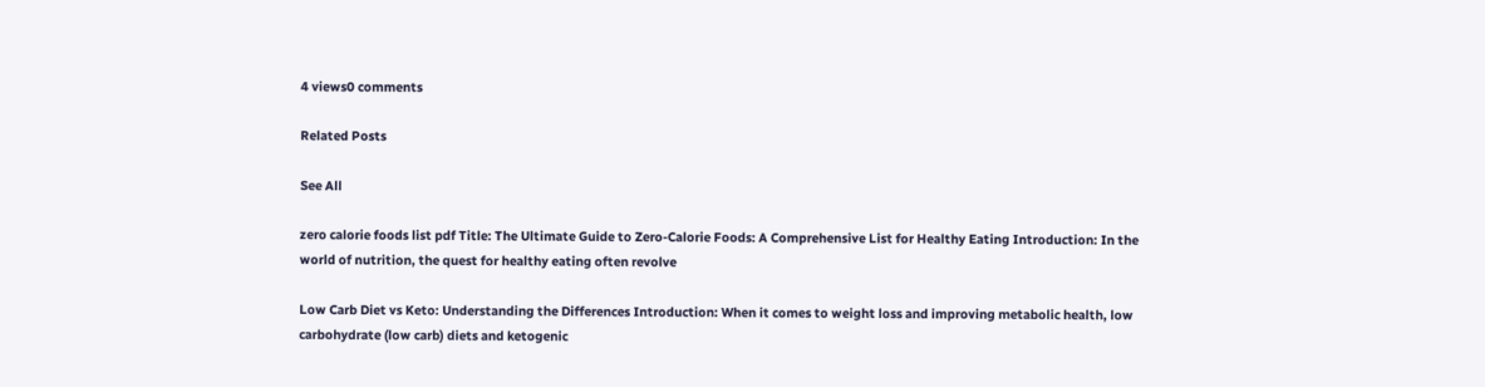4 views0 comments

Related Posts

See All

zero calorie foods list pdf Title: The Ultimate Guide to Zero-Calorie Foods: A Comprehensive List for Healthy Eating Introduction: In the world of nutrition, the quest for healthy eating often revolve

Low Carb Diet vs Keto: Understanding the Differences Introduction: When it comes to weight loss and improving metabolic health, low carbohydrate (low carb) diets and ketogenic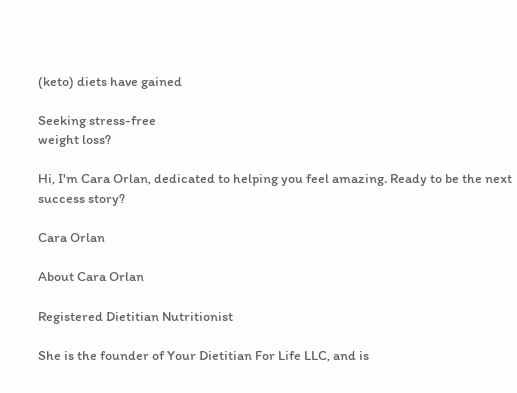(keto) diets have gained

Seeking stress-free
weight loss?

Hi, I'm Cara Orlan, dedicated to helping you feel amazing. Ready to be the next success story?

Cara Orlan

About Cara Orlan

Registered Dietitian Nutritionist

She is the founder of Your Dietitian For Life LLC, and is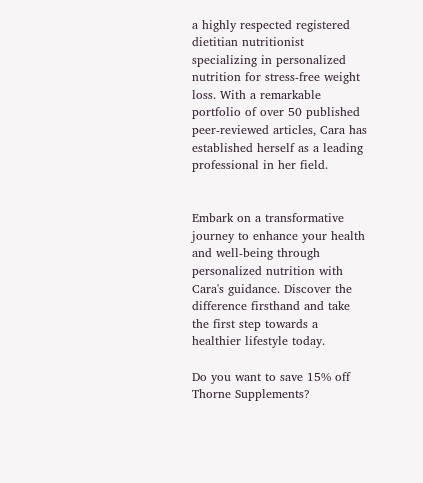a highly respected registered dietitian nutritionist specializing in personalized nutrition for stress-free weight loss. With a remarkable portfolio of over 50 published peer-reviewed articles, Cara has established herself as a leading professional in her field.


Embark on a transformative journey to enhance your health and well-being through personalized nutrition with Cara's guidance. Discover the difference firsthand and take the first step towards a healthier lifestyle today.

Do you want to save 15% off Thorne Supplements?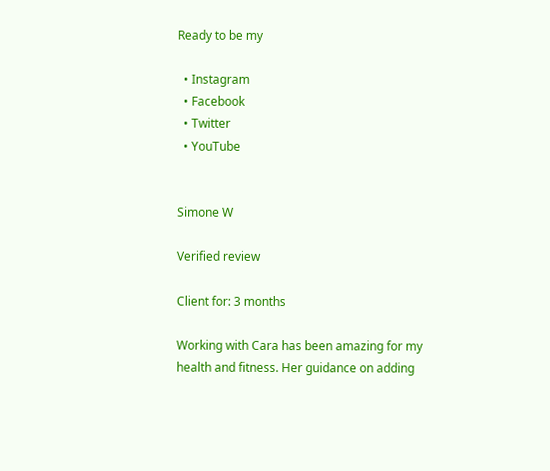Ready to be my

  • Instagram
  • Facebook
  • Twitter
  • YouTube


Simone W

Verified review

Client for: 3 months

Working with Cara has been amazing for my health and fitness. Her guidance on adding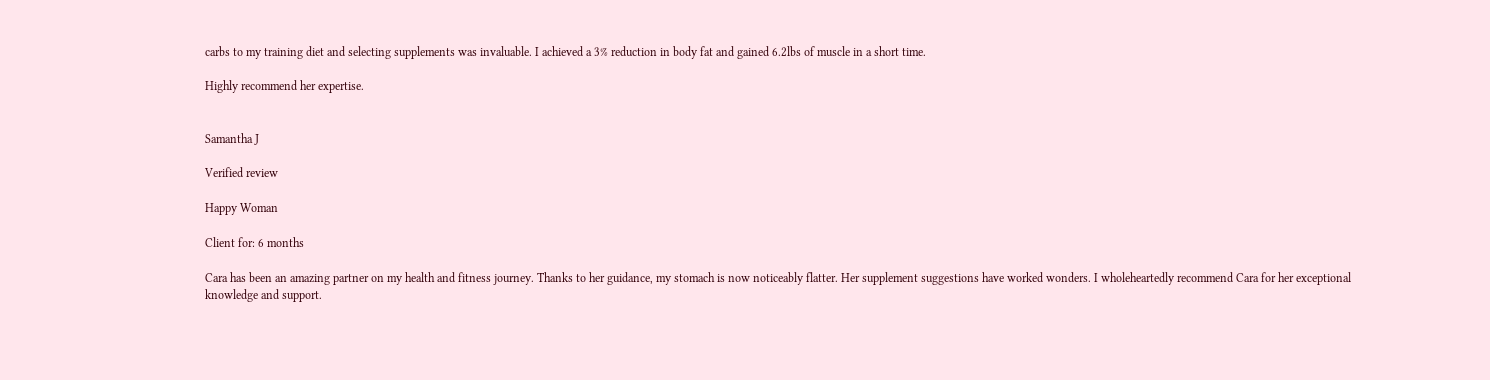carbs to my training diet and selecting supplements was invaluable. I achieved a 3% reduction in body fat and gained 6.2lbs of muscle in a short time.

Highly recommend her expertise.


Samantha J

Verified review

Happy Woman

Client for: 6 months

Cara has been an amazing partner on my health and fitness journey. Thanks to her guidance, my stomach is now noticeably flatter. Her supplement suggestions have worked wonders. I wholeheartedly recommend Cara for her exceptional knowledge and support.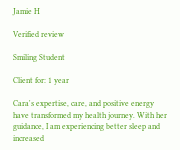Jamie H

Verified review

Smiling Student

Client for: 1 year

Cara's expertise, care, and positive energy have transformed my health journey. With her guidance, I am experiencing better sleep and increased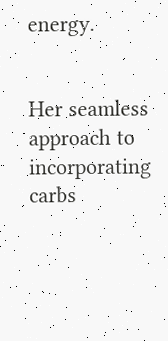energy.


Her seamless approach to incorporating carbs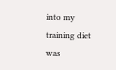into my training diet was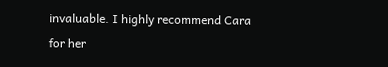invaluable. I highly recommend Cara for her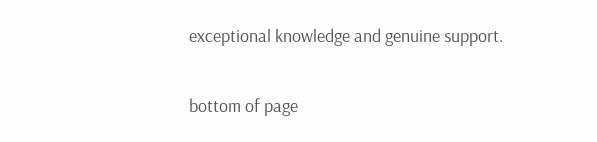exceptional knowledge and genuine support.


bottom of page